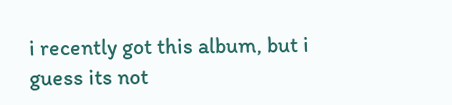i recently got this album, but i guess its not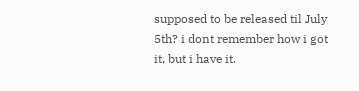supposed to be released til July 5th? i dont remember how i got it, but i have it.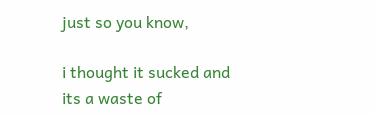just so you know,

i thought it sucked and its a waste of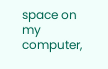space on my computer,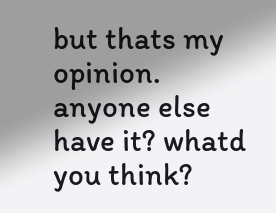but thats my opinion. anyone else have it? whatd you think?